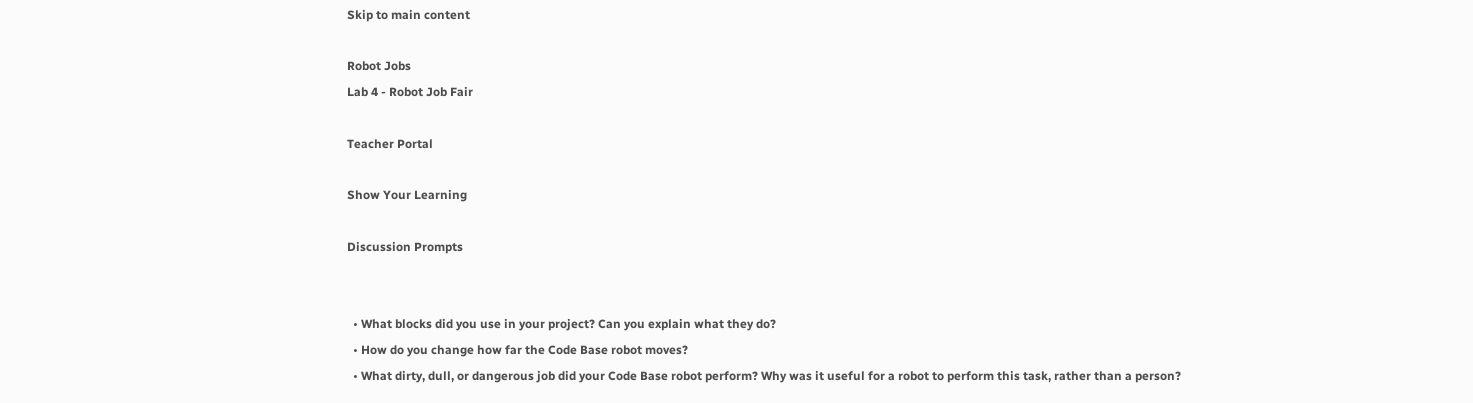Skip to main content

Robot Jobs
Lab 4 - Robot Job Fair

Teacher Portal

Show Your Learning

Discussion Prompts


  • What blocks did you use in your project? Can you explain what they do?
  • How do you change how far the Code Base robot moves?
  • What dirty, dull, or dangerous job did your Code Base robot perform? Why was it useful for a robot to perform this task, rather than a person?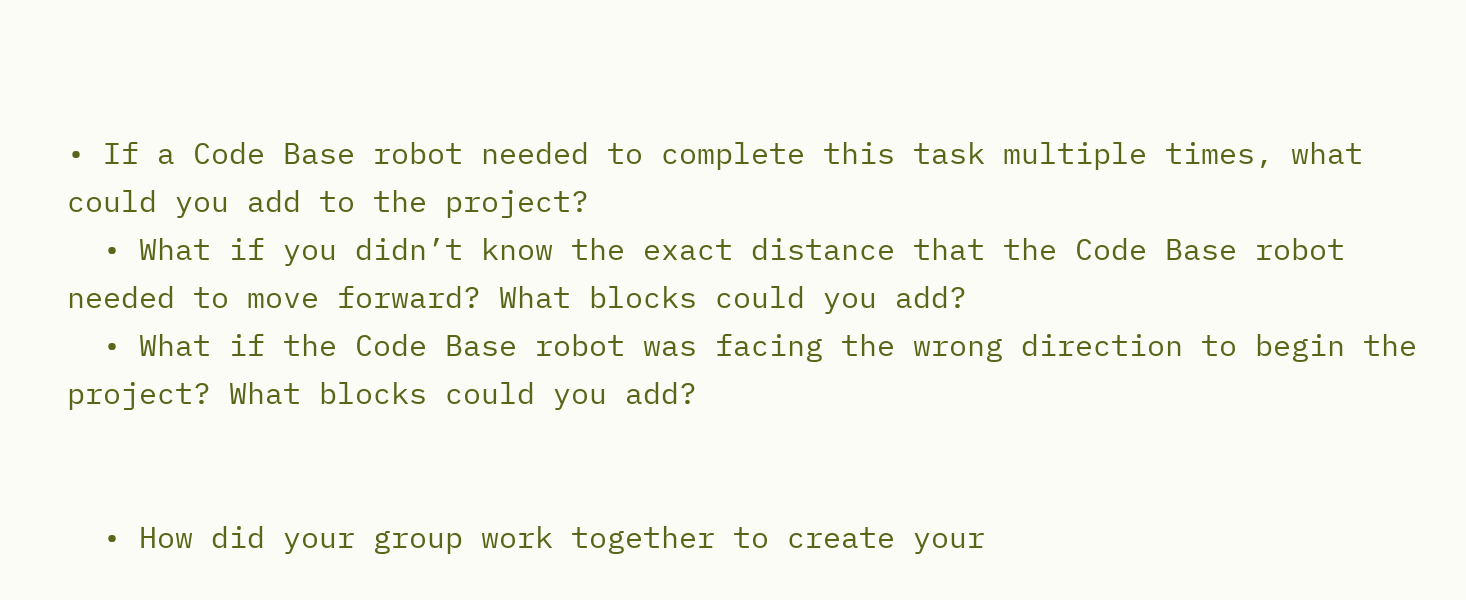• If a Code Base robot needed to complete this task multiple times, what could you add to the project?
  • What if you didn’t know the exact distance that the Code Base robot needed to move forward? What blocks could you add?
  • What if the Code Base robot was facing the wrong direction to begin the project? What blocks could you add?


  • How did your group work together to create your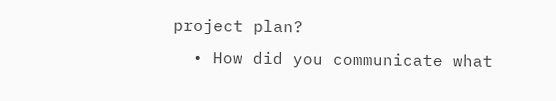project plan?
  • How did you communicate what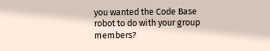you wanted the Code Base robot to do with your group members?